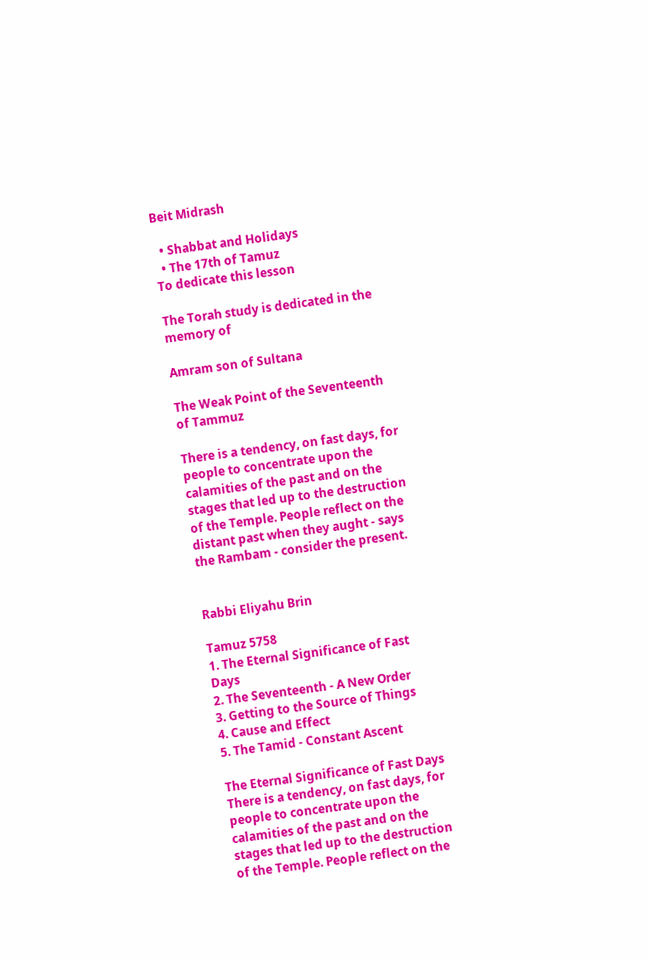Beit Midrash

  • Shabbat and Holidays
  • The 17th of Tamuz
To dedicate this lesson

The Torah study is dedicated in the memory of

Amram son of Sultana

The Weak Point of the Seventeenth of Tammuz

There is a tendency, on fast days, for people to concentrate upon the calamities of the past and on the stages that led up to the destruction of the Temple. People reflect on the distant past when they aught - says the Rambam - consider the present.


Rabbi Eliyahu Brin

Tamuz 5758
1. The Eternal Significance of Fast Days
2. The Seventeenth - A New Order
3. Getting to the Source of Things
4. Cause and Effect
5. The Tamid - Constant Ascent

The Eternal Significance of Fast Days
There is a tendency, on fast days, for people to concentrate upon the calamities of the past and on the stages that led up to the destruction of the Temple. People reflect on the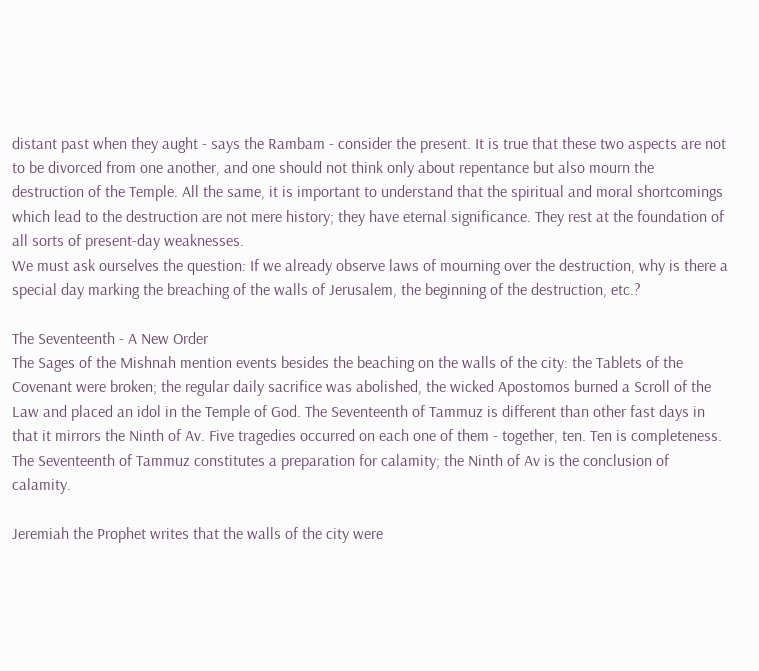distant past when they aught - says the Rambam - consider the present. It is true that these two aspects are not to be divorced from one another, and one should not think only about repentance but also mourn the destruction of the Temple. All the same, it is important to understand that the spiritual and moral shortcomings which lead to the destruction are not mere history; they have eternal significance. They rest at the foundation of all sorts of present-day weaknesses.
We must ask ourselves the question: If we already observe laws of mourning over the destruction, why is there a special day marking the breaching of the walls of Jerusalem, the beginning of the destruction, etc.?

The Seventeenth - A New Order
The Sages of the Mishnah mention events besides the beaching on the walls of the city: the Tablets of the Covenant were broken; the regular daily sacrifice was abolished, the wicked Apostomos burned a Scroll of the Law and placed an idol in the Temple of God. The Seventeenth of Tammuz is different than other fast days in that it mirrors the Ninth of Av. Five tragedies occurred on each one of them - together, ten. Ten is completeness. The Seventeenth of Tammuz constitutes a preparation for calamity; the Ninth of Av is the conclusion of calamity.

Jeremiah the Prophet writes that the walls of the city were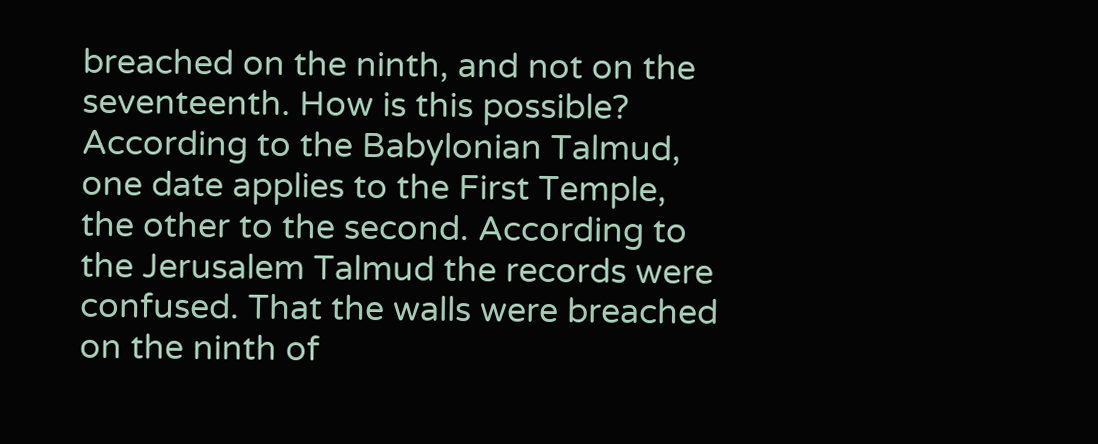breached on the ninth, and not on the seventeenth. How is this possible? According to the Babylonian Talmud, one date applies to the First Temple, the other to the second. According to the Jerusalem Talmud the records were confused. That the walls were breached on the ninth of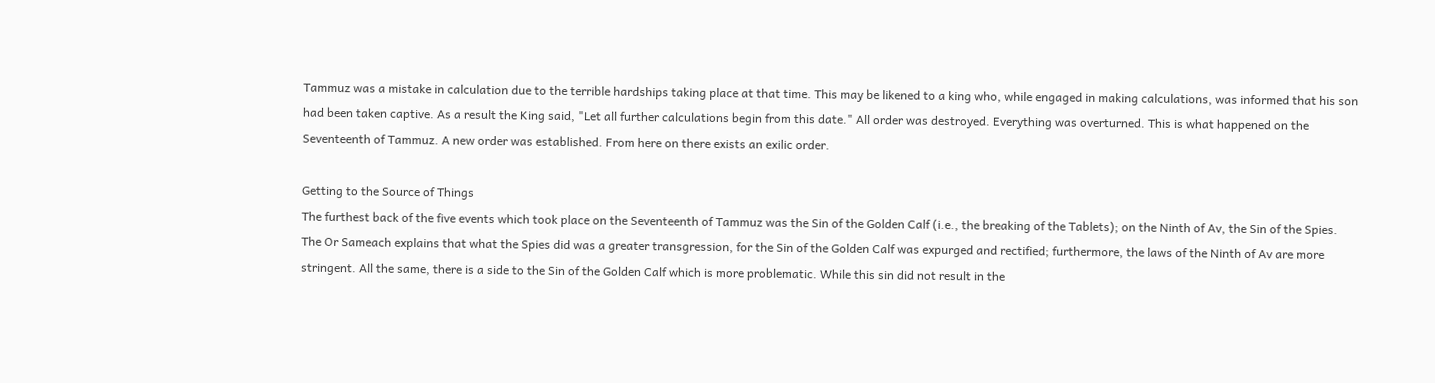Tammuz was a mistake in calculation due to the terrible hardships taking place at that time. This may be likened to a king who, while engaged in making calculations, was informed that his son had been taken captive. As a result the King said, "Let all further calculations begin from this date." All order was destroyed. Everything was overturned. This is what happened on the Seventeenth of Tammuz. A new order was established. From here on there exists an exilic order.

Getting to the Source of Things
The furthest back of the five events which took place on the Seventeenth of Tammuz was the Sin of the Golden Calf (i.e., the breaking of the Tablets); on the Ninth of Av, the Sin of the Spies.
The Or Sameach explains that what the Spies did was a greater transgression, for the Sin of the Golden Calf was expurged and rectified; furthermore, the laws of the Ninth of Av are more stringent. All the same, there is a side to the Sin of the Golden Calf which is more problematic. While this sin did not result in the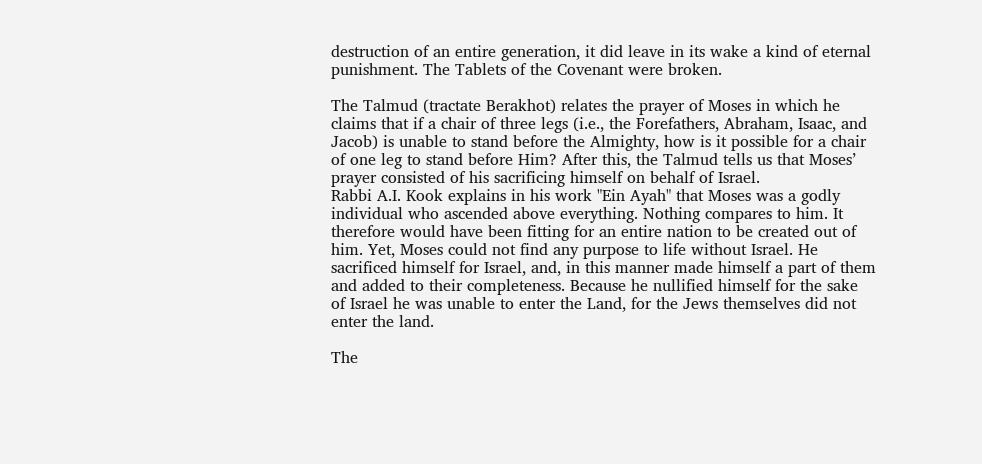destruction of an entire generation, it did leave in its wake a kind of eternal punishment. The Tablets of the Covenant were broken.

The Talmud (tractate Berakhot) relates the prayer of Moses in which he claims that if a chair of three legs (i.e., the Forefathers, Abraham, Isaac, and Jacob) is unable to stand before the Almighty, how is it possible for a chair of one leg to stand before Him? After this, the Talmud tells us that Moses’ prayer consisted of his sacrificing himself on behalf of Israel.
Rabbi A.I. Kook explains in his work "Ein Ayah" that Moses was a godly individual who ascended above everything. Nothing compares to him. It therefore would have been fitting for an entire nation to be created out of him. Yet, Moses could not find any purpose to life without Israel. He sacrificed himself for Israel, and, in this manner made himself a part of them and added to their completeness. Because he nullified himself for the sake of Israel he was unable to enter the Land, for the Jews themselves did not enter the land.

The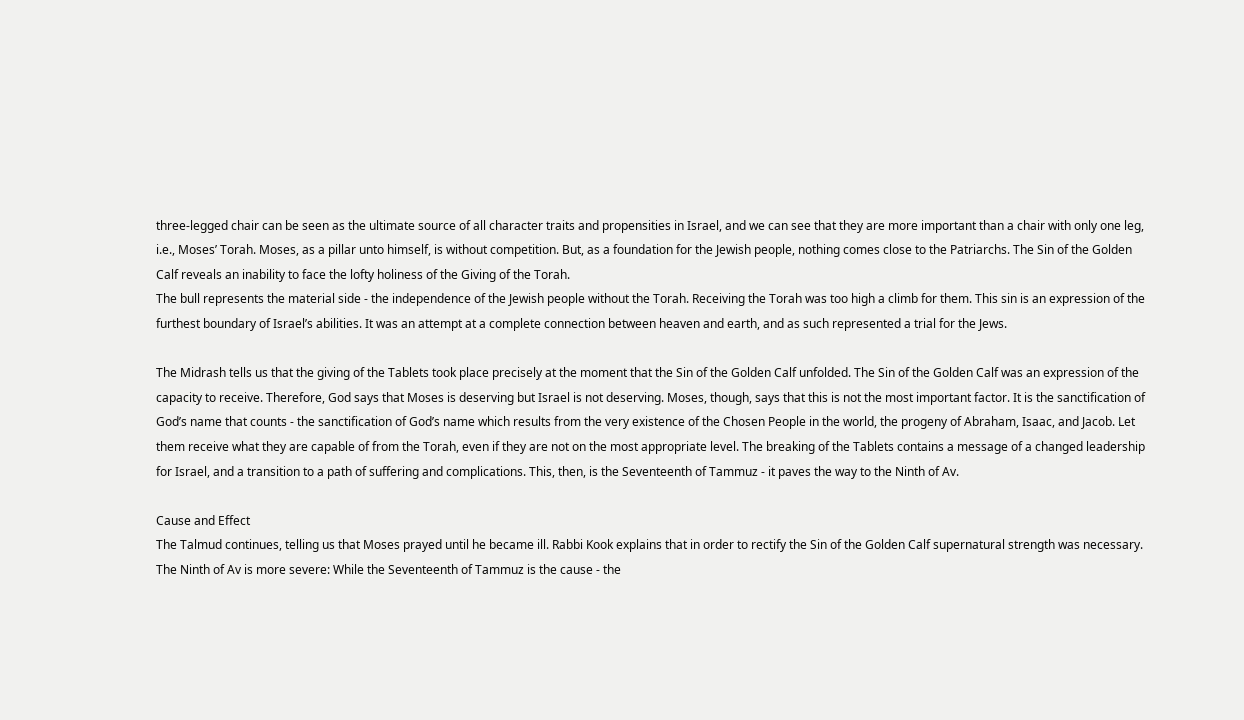three-legged chair can be seen as the ultimate source of all character traits and propensities in Israel, and we can see that they are more important than a chair with only one leg, i.e., Moses’ Torah. Moses, as a pillar unto himself, is without competition. But, as a foundation for the Jewish people, nothing comes close to the Patriarchs. The Sin of the Golden Calf reveals an inability to face the lofty holiness of the Giving of the Torah.
The bull represents the material side - the independence of the Jewish people without the Torah. Receiving the Torah was too high a climb for them. This sin is an expression of the furthest boundary of Israel’s abilities. It was an attempt at a complete connection between heaven and earth, and as such represented a trial for the Jews.

The Midrash tells us that the giving of the Tablets took place precisely at the moment that the Sin of the Golden Calf unfolded. The Sin of the Golden Calf was an expression of the capacity to receive. Therefore, God says that Moses is deserving but Israel is not deserving. Moses, though, says that this is not the most important factor. It is the sanctification of God’s name that counts - the sanctification of God’s name which results from the very existence of the Chosen People in the world, the progeny of Abraham, Isaac, and Jacob. Let them receive what they are capable of from the Torah, even if they are not on the most appropriate level. The breaking of the Tablets contains a message of a changed leadership for Israel, and a transition to a path of suffering and complications. This, then, is the Seventeenth of Tammuz - it paves the way to the Ninth of Av.

Cause and Effect
The Talmud continues, telling us that Moses prayed until he became ill. Rabbi Kook explains that in order to rectify the Sin of the Golden Calf supernatural strength was necessary. The Ninth of Av is more severe: While the Seventeenth of Tammuz is the cause - the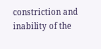constriction and inability of the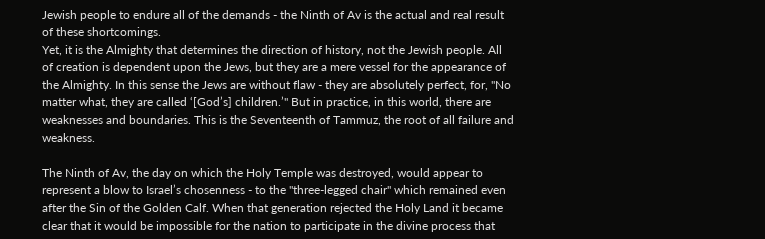Jewish people to endure all of the demands - the Ninth of Av is the actual and real result of these shortcomings.
Yet, it is the Almighty that determines the direction of history, not the Jewish people. All of creation is dependent upon the Jews, but they are a mere vessel for the appearance of the Almighty. In this sense the Jews are without flaw - they are absolutely perfect, for, "No matter what, they are called ‘[God’s] children.’" But in practice, in this world, there are weaknesses and boundaries. This is the Seventeenth of Tammuz, the root of all failure and weakness.

The Ninth of Av, the day on which the Holy Temple was destroyed, would appear to represent a blow to Israel’s chosenness - to the "three-legged chair" which remained even after the Sin of the Golden Calf. When that generation rejected the Holy Land it became clear that it would be impossible for the nation to participate in the divine process that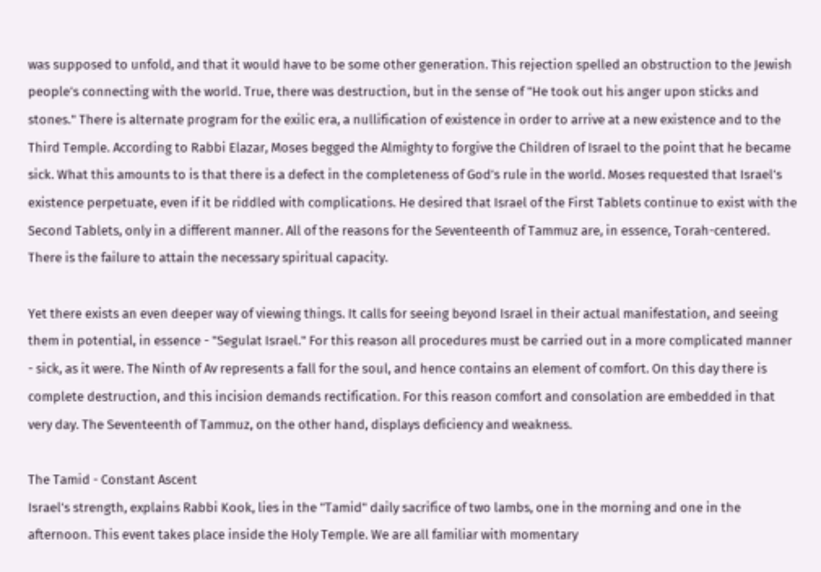was supposed to unfold, and that it would have to be some other generation. This rejection spelled an obstruction to the Jewish people’s connecting with the world. True, there was destruction, but in the sense of "He took out his anger upon sticks and stones." There is alternate program for the exilic era, a nullification of existence in order to arrive at a new existence and to the Third Temple. According to Rabbi Elazar, Moses begged the Almighty to forgive the Children of Israel to the point that he became sick. What this amounts to is that there is a defect in the completeness of God’s rule in the world. Moses requested that Israel’s existence perpetuate, even if it be riddled with complications. He desired that Israel of the First Tablets continue to exist with the Second Tablets, only in a different manner. All of the reasons for the Seventeenth of Tammuz are, in essence, Torah-centered. There is the failure to attain the necessary spiritual capacity.

Yet there exists an even deeper way of viewing things. It calls for seeing beyond Israel in their actual manifestation, and seeing them in potential, in essence - "Segulat Israel." For this reason all procedures must be carried out in a more complicated manner - sick, as it were. The Ninth of Av represents a fall for the soul, and hence contains an element of comfort. On this day there is complete destruction, and this incision demands rectification. For this reason comfort and consolation are embedded in that very day. The Seventeenth of Tammuz, on the other hand, displays deficiency and weakness.

The Tamid - Constant Ascent
Israel’s strength, explains Rabbi Kook, lies in the "Tamid" daily sacrifice of two lambs, one in the morning and one in the afternoon. This event takes place inside the Holy Temple. We are all familiar with momentary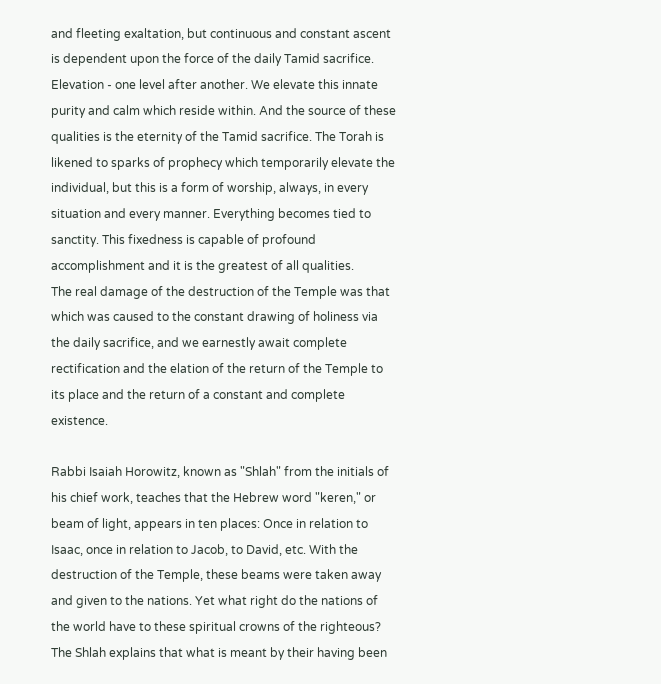and fleeting exaltation, but continuous and constant ascent is dependent upon the force of the daily Tamid sacrifice. Elevation - one level after another. We elevate this innate purity and calm which reside within. And the source of these qualities is the eternity of the Tamid sacrifice. The Torah is likened to sparks of prophecy which temporarily elevate the individual, but this is a form of worship, always, in every situation and every manner. Everything becomes tied to sanctity. This fixedness is capable of profound accomplishment and it is the greatest of all qualities.
The real damage of the destruction of the Temple was that which was caused to the constant drawing of holiness via the daily sacrifice, and we earnestly await complete rectification and the elation of the return of the Temple to its place and the return of a constant and complete existence.

Rabbi Isaiah Horowitz, known as "Shlah" from the initials of his chief work, teaches that the Hebrew word "keren," or beam of light, appears in ten places: Once in relation to Isaac, once in relation to Jacob, to David, etc. With the destruction of the Temple, these beams were taken away and given to the nations. Yet what right do the nations of the world have to these spiritual crowns of the righteous?
The Shlah explains that what is meant by their having been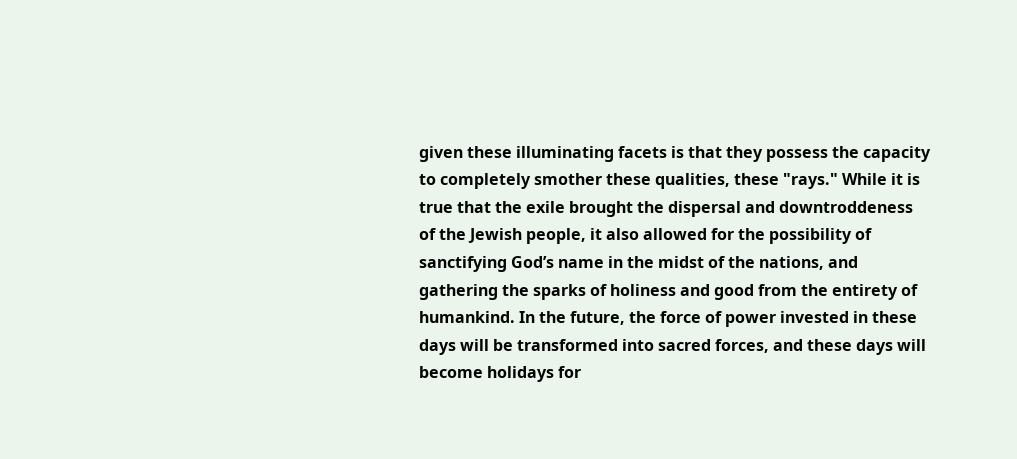given these illuminating facets is that they possess the capacity to completely smother these qualities, these "rays." While it is true that the exile brought the dispersal and downtroddeness of the Jewish people, it also allowed for the possibility of sanctifying God’s name in the midst of the nations, and gathering the sparks of holiness and good from the entirety of humankind. In the future, the force of power invested in these days will be transformed into sacred forces, and these days will become holidays for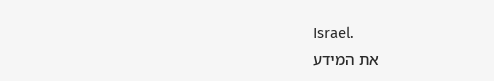Israel.
את המידע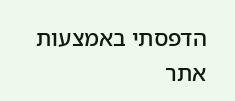הדפסתי באמצעות אתר